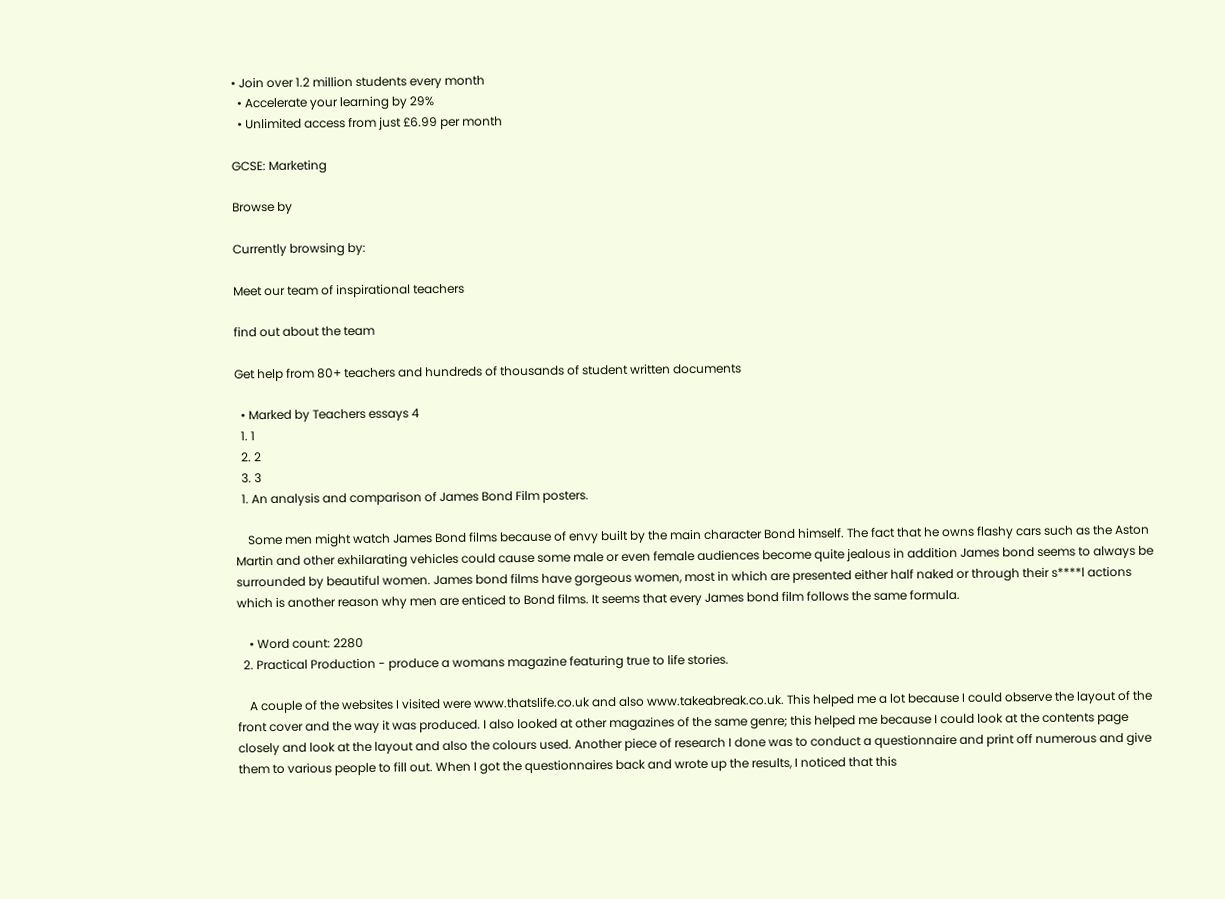• Join over 1.2 million students every month
  • Accelerate your learning by 29%
  • Unlimited access from just £6.99 per month

GCSE: Marketing

Browse by

Currently browsing by:

Meet our team of inspirational teachers

find out about the team

Get help from 80+ teachers and hundreds of thousands of student written documents

  • Marked by Teachers essays 4
  1. 1
  2. 2
  3. 3
  1. An analysis and comparison of James Bond Film posters.

    Some men might watch James Bond films because of envy built by the main character Bond himself. The fact that he owns flashy cars such as the Aston Martin and other exhilarating vehicles could cause some male or even female audiences become quite jealous in addition James bond seems to always be surrounded by beautiful women. James bond films have gorgeous women, most in which are presented either half naked or through their s****l actions which is another reason why men are enticed to Bond films. It seems that every James bond film follows the same formula.

    • Word count: 2280
  2. Practical Production - produce a womans magazine featuring true to life stories.

    A couple of the websites I visited were www.thatslife.co.uk and also www.takeabreak.co.uk. This helped me a lot because I could observe the layout of the front cover and the way it was produced. I also looked at other magazines of the same genre; this helped me because I could look at the contents page closely and look at the layout and also the colours used. Another piece of research I done was to conduct a questionnaire and print off numerous and give them to various people to fill out. When I got the questionnaires back and wrote up the results, I noticed that this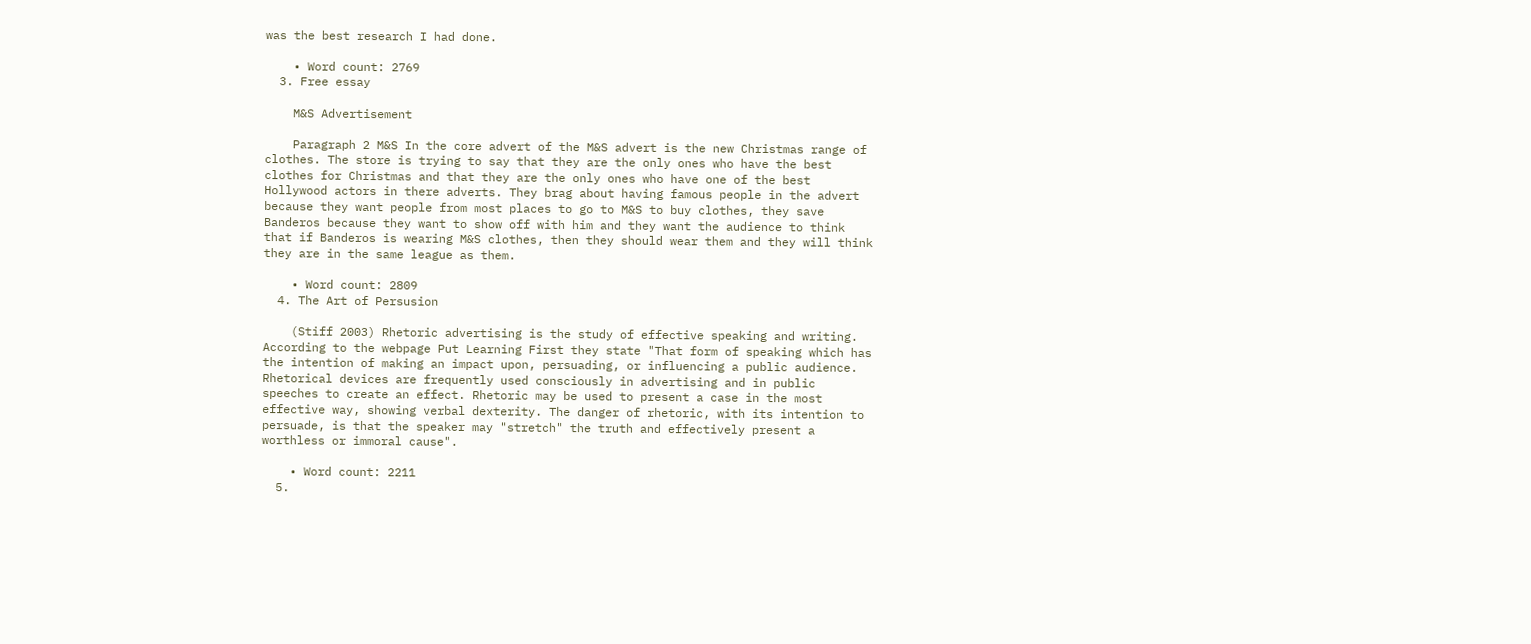was the best research I had done.

    • Word count: 2769
  3. Free essay

    M&S Advertisement

    Paragraph 2 M&S In the core advert of the M&S advert is the new Christmas range of clothes. The store is trying to say that they are the only ones who have the best clothes for Christmas and that they are the only ones who have one of the best Hollywood actors in there adverts. They brag about having famous people in the advert because they want people from most places to go to M&S to buy clothes, they save Banderos because they want to show off with him and they want the audience to think that if Banderos is wearing M&S clothes, then they should wear them and they will think they are in the same league as them.

    • Word count: 2809
  4. The Art of Persusion

    (Stiff 2003) Rhetoric advertising is the study of effective speaking and writing. According to the webpage Put Learning First they state "That form of speaking which has the intention of making an impact upon, persuading, or influencing a public audience. Rhetorical devices are frequently used consciously in advertising and in public speeches to create an effect. Rhetoric may be used to present a case in the most effective way, showing verbal dexterity. The danger of rhetoric, with its intention to persuade, is that the speaker may "stretch" the truth and effectively present a worthless or immoral cause".

    • Word count: 2211
  5.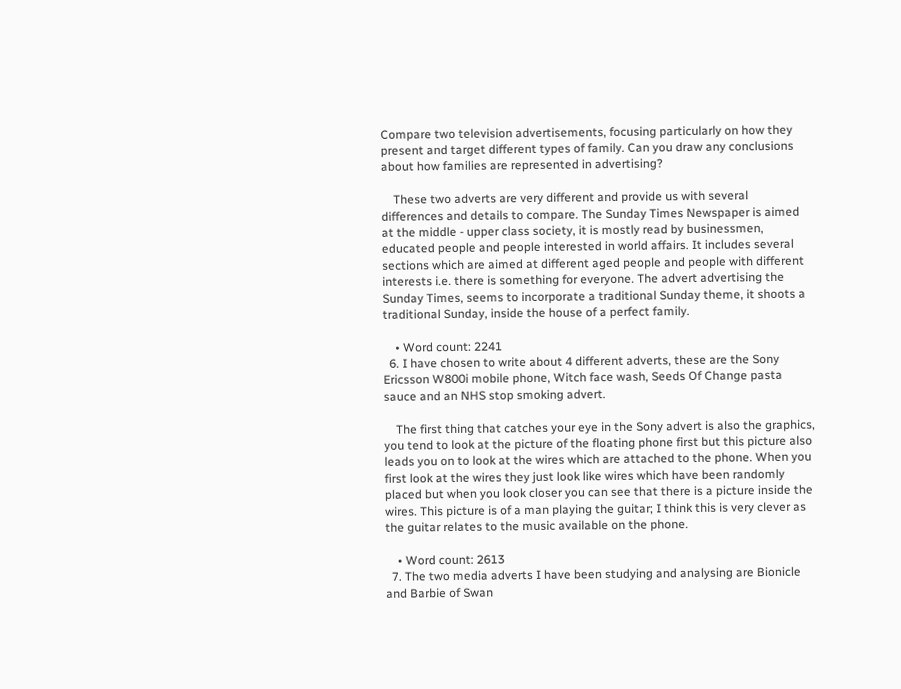Compare two television advertisements, focusing particularly on how they present and target different types of family. Can you draw any conclusions about how families are represented in advertising?

    These two adverts are very different and provide us with several differences and details to compare. The Sunday Times Newspaper is aimed at the middle - upper class society, it is mostly read by businessmen, educated people and people interested in world affairs. It includes several sections which are aimed at different aged people and people with different interests i.e. there is something for everyone. The advert advertising the Sunday Times, seems to incorporate a traditional Sunday theme, it shoots a traditional Sunday, inside the house of a perfect family.

    • Word count: 2241
  6. I have chosen to write about 4 different adverts, these are the Sony Ericsson W800i mobile phone, Witch face wash, Seeds Of Change pasta sauce and an NHS stop smoking advert.

    The first thing that catches your eye in the Sony advert is also the graphics, you tend to look at the picture of the floating phone first but this picture also leads you on to look at the wires which are attached to the phone. When you first look at the wires they just look like wires which have been randomly placed but when you look closer you can see that there is a picture inside the wires. This picture is of a man playing the guitar; I think this is very clever as the guitar relates to the music available on the phone.

    • Word count: 2613
  7. The two media adverts I have been studying and analysing are Bionicle and Barbie of Swan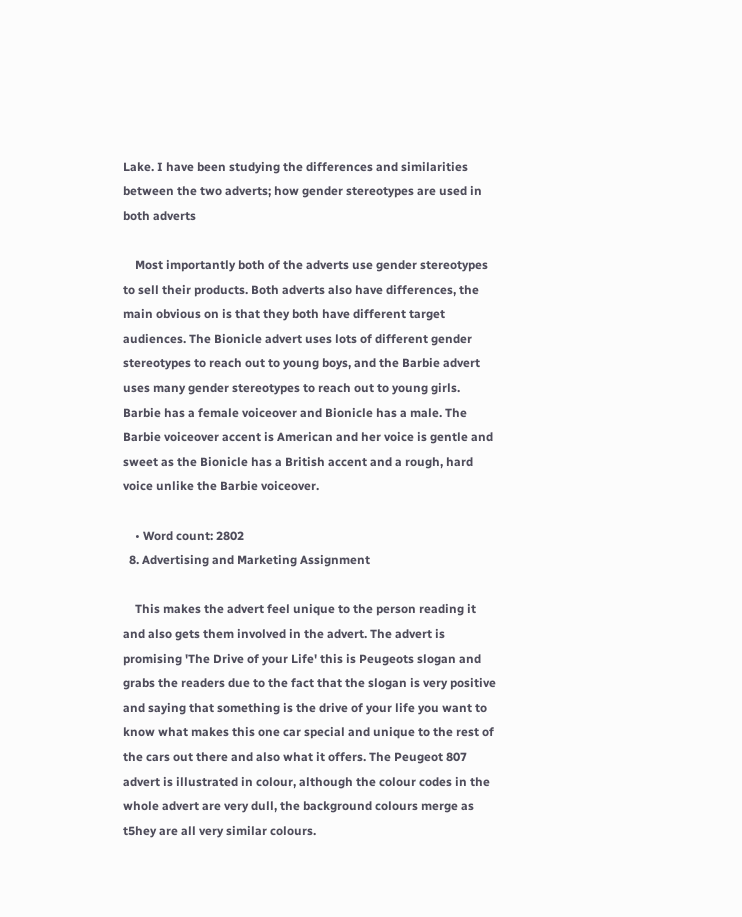Lake. I have been studying the differences and similarities between the two adverts; how gender stereotypes are used in both adverts

    Most importantly both of the adverts use gender stereotypes to sell their products. Both adverts also have differences, the main obvious on is that they both have different target audiences. The Bionicle advert uses lots of different gender stereotypes to reach out to young boys, and the Barbie advert uses many gender stereotypes to reach out to young girls. Barbie has a female voiceover and Bionicle has a male. The Barbie voiceover accent is American and her voice is gentle and sweet as the Bionicle has a British accent and a rough, hard voice unlike the Barbie voiceover.

    • Word count: 2802
  8. Advertising and Marketing Assignment

    This makes the advert feel unique to the person reading it and also gets them involved in the advert. The advert is promising 'The Drive of your Life' this is Peugeots slogan and grabs the readers due to the fact that the slogan is very positive and saying that something is the drive of your life you want to know what makes this one car special and unique to the rest of the cars out there and also what it offers. The Peugeot 807 advert is illustrated in colour, although the colour codes in the whole advert are very dull, the background colours merge as t5hey are all very similar colours.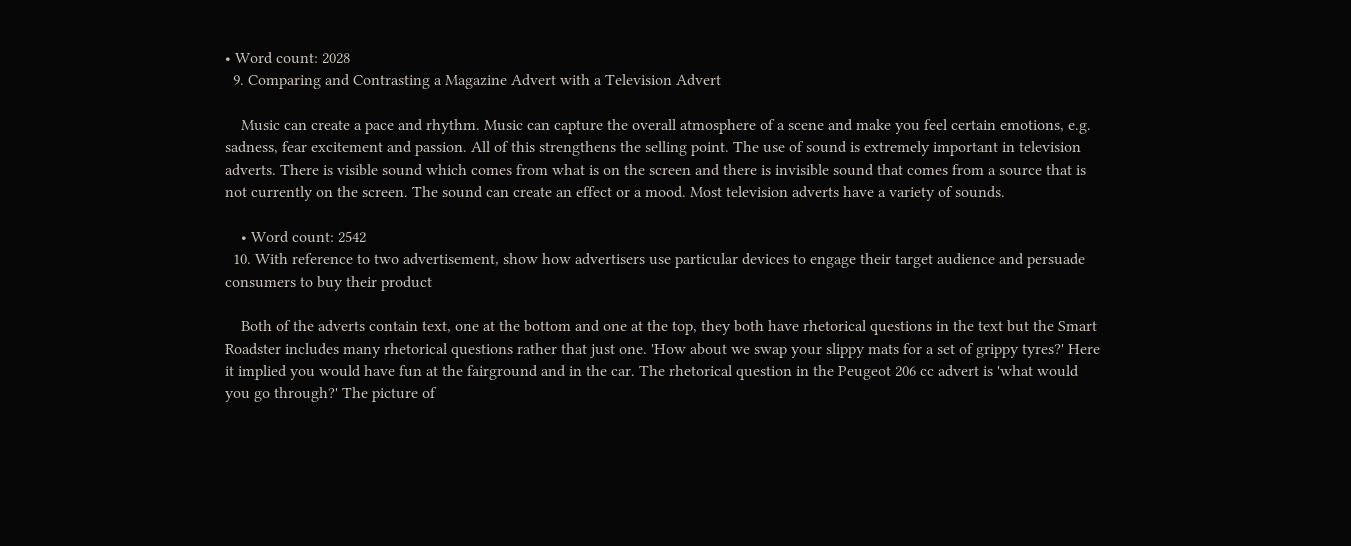• Word count: 2028
  9. Comparing and Contrasting a Magazine Advert with a Television Advert

    Music can create a pace and rhythm. Music can capture the overall atmosphere of a scene and make you feel certain emotions, e.g. sadness, fear excitement and passion. All of this strengthens the selling point. The use of sound is extremely important in television adverts. There is visible sound which comes from what is on the screen and there is invisible sound that comes from a source that is not currently on the screen. The sound can create an effect or a mood. Most television adverts have a variety of sounds.

    • Word count: 2542
  10. With reference to two advertisement, show how advertisers use particular devices to engage their target audience and persuade consumers to buy their product

    Both of the adverts contain text, one at the bottom and one at the top, they both have rhetorical questions in the text but the Smart Roadster includes many rhetorical questions rather that just one. 'How about we swap your slippy mats for a set of grippy tyres?' Here it implied you would have fun at the fairground and in the car. The rhetorical question in the Peugeot 206 cc advert is 'what would you go through?' The picture of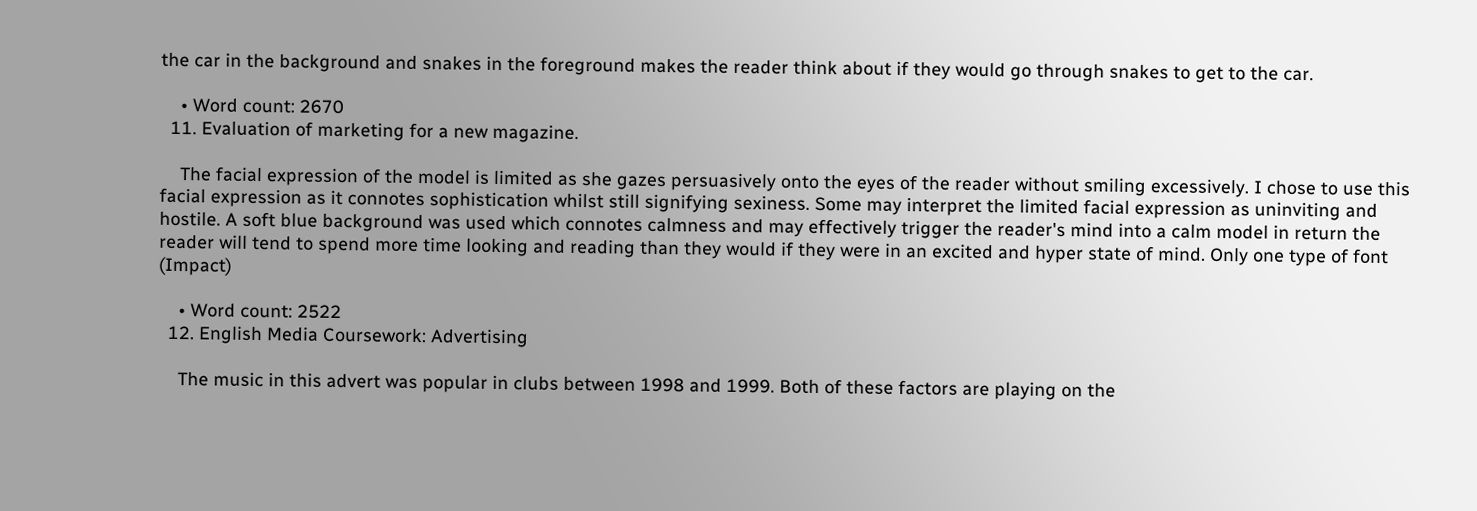the car in the background and snakes in the foreground makes the reader think about if they would go through snakes to get to the car.

    • Word count: 2670
  11. Evaluation of marketing for a new magazine.

    The facial expression of the model is limited as she gazes persuasively onto the eyes of the reader without smiling excessively. I chose to use this facial expression as it connotes sophistication whilst still signifying sexiness. Some may interpret the limited facial expression as uninviting and hostile. A soft blue background was used which connotes calmness and may effectively trigger the reader's mind into a calm model in return the reader will tend to spend more time looking and reading than they would if they were in an excited and hyper state of mind. Only one type of font (Impact)

    • Word count: 2522
  12. English Media Coursework: Advertising

    The music in this advert was popular in clubs between 1998 and 1999. Both of these factors are playing on the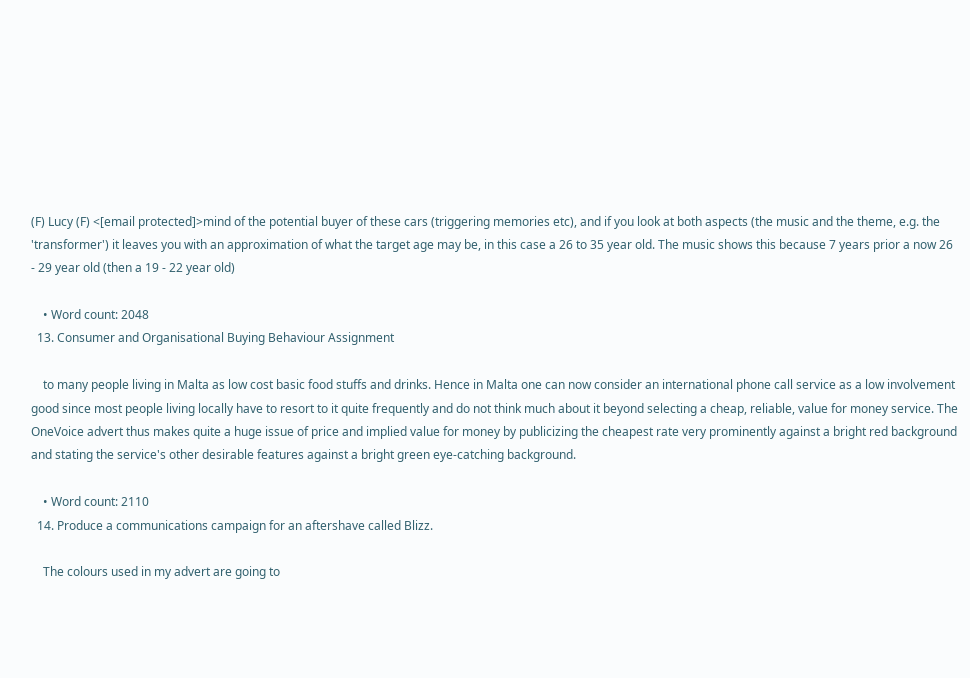(F) Lucy (F) <[email protected]>mind of the potential buyer of these cars (triggering memories etc), and if you look at both aspects (the music and the theme, e.g. the 'transformer') it leaves you with an approximation of what the target age may be, in this case a 26 to 35 year old. The music shows this because 7 years prior a now 26 - 29 year old (then a 19 - 22 year old)

    • Word count: 2048
  13. Consumer and Organisational Buying Behaviour Assignment

    to many people living in Malta as low cost basic food stuffs and drinks. Hence in Malta one can now consider an international phone call service as a low involvement good since most people living locally have to resort to it quite frequently and do not think much about it beyond selecting a cheap, reliable, value for money service. The OneVoice advert thus makes quite a huge issue of price and implied value for money by publicizing the cheapest rate very prominently against a bright red background and stating the service's other desirable features against a bright green eye-catching background.

    • Word count: 2110
  14. Produce a communications campaign for an aftershave called Blizz.

    The colours used in my advert are going to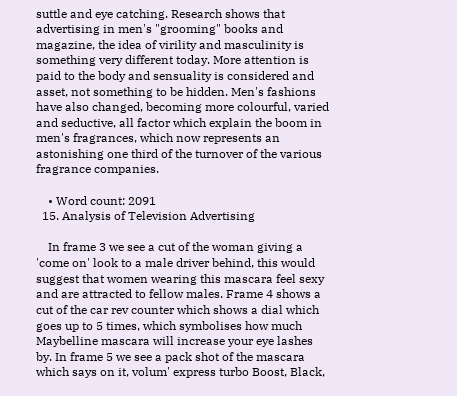suttle and eye catching. Research shows that advertising in men's "grooming" books and magazine, the idea of virility and masculinity is something very different today. More attention is paid to the body and sensuality is considered and asset, not something to be hidden. Men's fashions have also changed, becoming more colourful, varied and seductive, all factor which explain the boom in men's fragrances, which now represents an astonishing one third of the turnover of the various fragrance companies.

    • Word count: 2091
  15. Analysis of Television Advertising

    In frame 3 we see a cut of the woman giving a 'come on' look to a male driver behind, this would suggest that women wearing this mascara feel sexy and are attracted to fellow males. Frame 4 shows a cut of the car rev counter which shows a dial which goes up to 5 times, which symbolises how much Maybelline mascara will increase your eye lashes by. In frame 5 we see a pack shot of the mascara which says on it, volum' express turbo Boost, Black,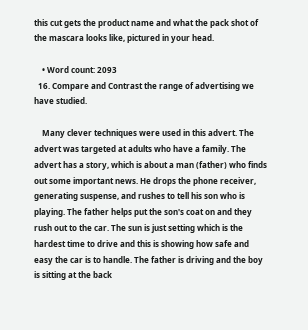this cut gets the product name and what the pack shot of the mascara looks like, pictured in your head.

    • Word count: 2093
  16. Compare and Contrast the range of advertising we have studied.

    Many clever techniques were used in this advert. The advert was targeted at adults who have a family. The advert has a story, which is about a man (father) who finds out some important news. He drops the phone receiver, generating suspense, and rushes to tell his son who is playing. The father helps put the son's coat on and they rush out to the car. The sun is just setting which is the hardest time to drive and this is showing how safe and easy the car is to handle. The father is driving and the boy is sitting at the back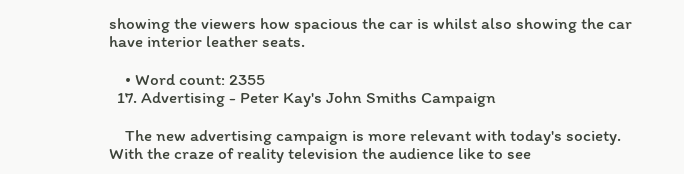showing the viewers how spacious the car is whilst also showing the car have interior leather seats.

    • Word count: 2355
  17. Advertising - Peter Kay's John Smiths Campaign

    The new advertising campaign is more relevant with today's society. With the craze of reality television the audience like to see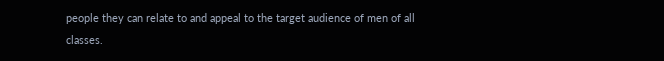people they can relate to and appeal to the target audience of men of all classes.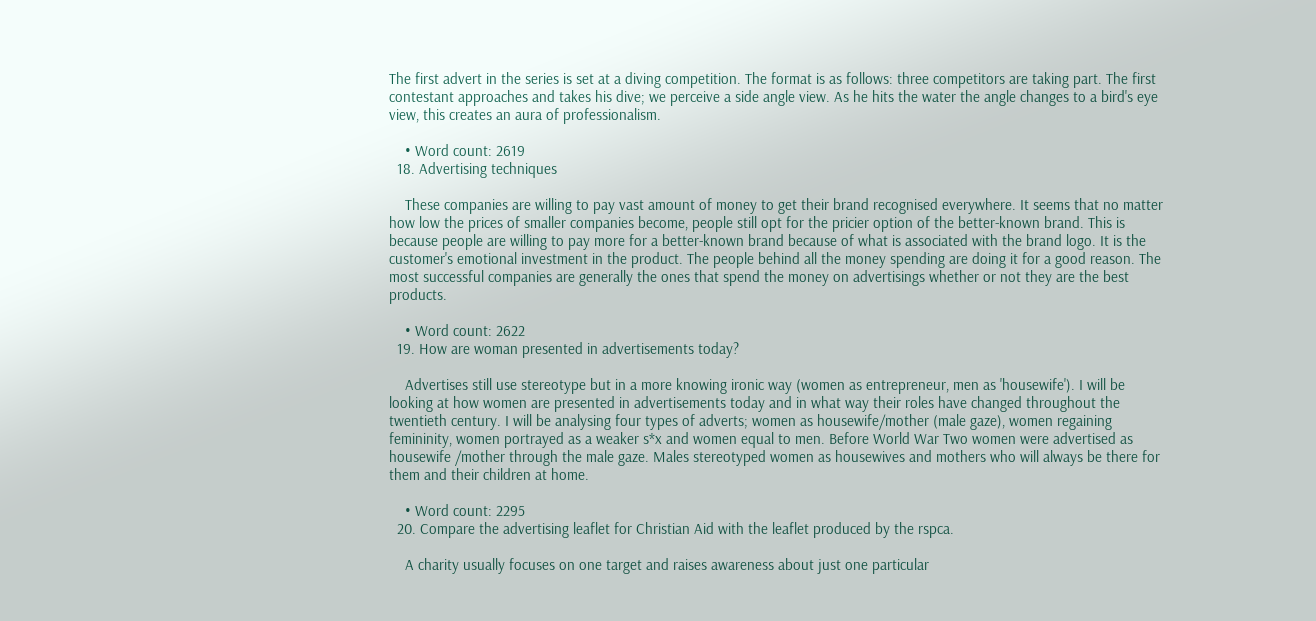The first advert in the series is set at a diving competition. The format is as follows: three competitors are taking part. The first contestant approaches and takes his dive; we perceive a side angle view. As he hits the water the angle changes to a bird's eye view, this creates an aura of professionalism.

    • Word count: 2619
  18. Advertising techniques

    These companies are willing to pay vast amount of money to get their brand recognised everywhere. It seems that no matter how low the prices of smaller companies become, people still opt for the pricier option of the better-known brand. This is because people are willing to pay more for a better-known brand because of what is associated with the brand logo. It is the customer's emotional investment in the product. The people behind all the money spending are doing it for a good reason. The most successful companies are generally the ones that spend the money on advertisings whether or not they are the best products.

    • Word count: 2622
  19. How are woman presented in advertisements today?

    Advertises still use stereotype but in a more knowing ironic way (women as entrepreneur, men as 'housewife'). I will be looking at how women are presented in advertisements today and in what way their roles have changed throughout the twentieth century. I will be analysing four types of adverts; women as housewife/mother (male gaze), women regaining femininity, women portrayed as a weaker s*x and women equal to men. Before World War Two women were advertised as housewife /mother through the male gaze. Males stereotyped women as housewives and mothers who will always be there for them and their children at home.

    • Word count: 2295
  20. Compare the advertising leaflet for Christian Aid with the leaflet produced by the rspca.

    A charity usually focuses on one target and raises awareness about just one particular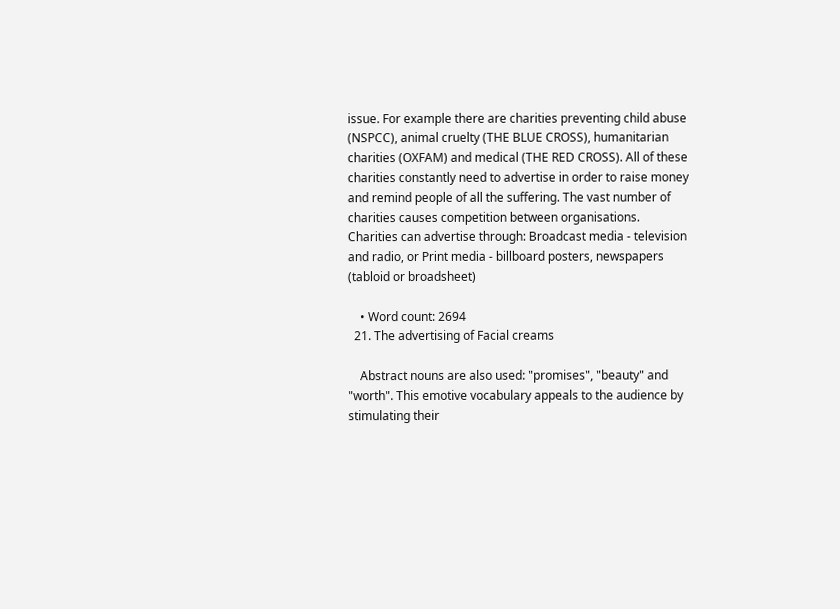issue. For example there are charities preventing child abuse (NSPCC), animal cruelty (THE BLUE CROSS), humanitarian charities (OXFAM) and medical (THE RED CROSS). All of these charities constantly need to advertise in order to raise money and remind people of all the suffering. The vast number of charities causes competition between organisations. Charities can advertise through: Broadcast media - television and radio, or Print media - billboard posters, newspapers (tabloid or broadsheet)

    • Word count: 2694
  21. The advertising of Facial creams

    Abstract nouns are also used: "promises", "beauty" and "worth". This emotive vocabulary appeals to the audience by stimulating their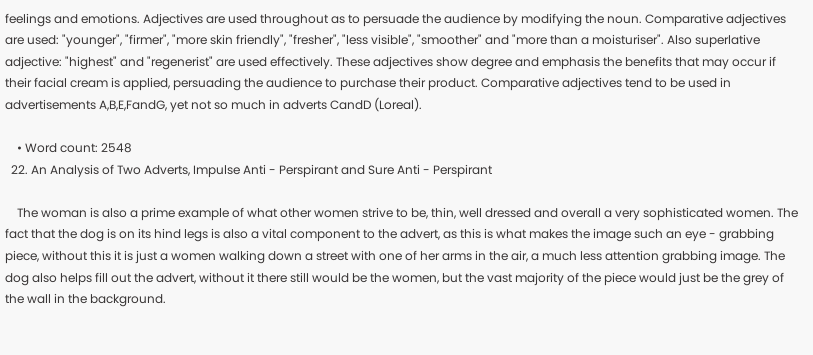feelings and emotions. Adjectives are used throughout as to persuade the audience by modifying the noun. Comparative adjectives are used: "younger", "firmer", "more skin friendly", "fresher", "less visible", "smoother" and "more than a moisturiser". Also superlative adjective: "highest" and "regenerist" are used effectively. These adjectives show degree and emphasis the benefits that may occur if their facial cream is applied, persuading the audience to purchase their product. Comparative adjectives tend to be used in advertisements A,B,E,FandG, yet not so much in adverts CandD (Loreal).

    • Word count: 2548
  22. An Analysis of Two Adverts, Impulse Anti - Perspirant and Sure Anti - Perspirant

    The woman is also a prime example of what other women strive to be, thin, well dressed and overall a very sophisticated women. The fact that the dog is on its hind legs is also a vital component to the advert, as this is what makes the image such an eye - grabbing piece, without this it is just a women walking down a street with one of her arms in the air, a much less attention grabbing image. The dog also helps fill out the advert, without it there still would be the women, but the vast majority of the piece would just be the grey of the wall in the background.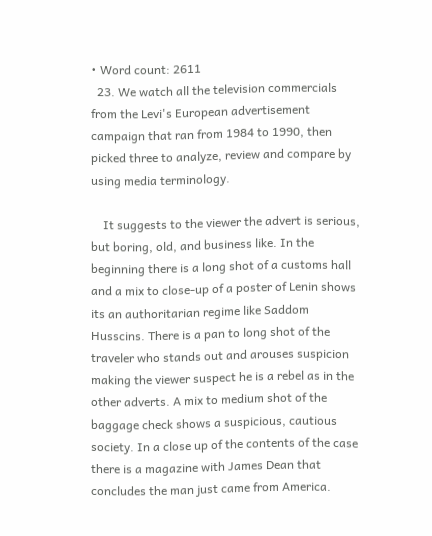• Word count: 2611
  23. We watch all the television commercials from the Levi's European advertisement campaign that ran from 1984 to 1990, then picked three to analyze, review and compare by using media terminology.

    It suggests to the viewer the advert is serious, but boring, old, and business like. In the beginning there is a long shot of a customs hall and a mix to close-up of a poster of Lenin shows its an authoritarian regime like Saddom Husscins. There is a pan to long shot of the traveler who stands out and arouses suspicion making the viewer suspect he is a rebel as in the other adverts. A mix to medium shot of the baggage check shows a suspicious, cautious society. In a close up of the contents of the case there is a magazine with James Dean that concludes the man just came from America.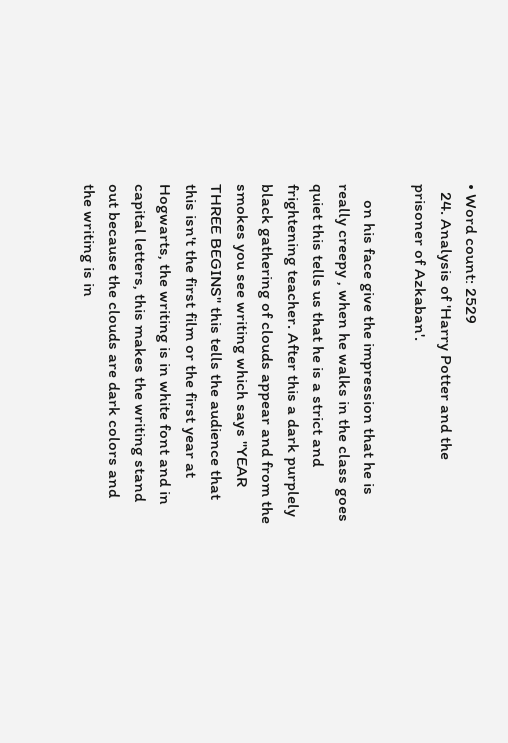• Word count: 2529
  24. Analysis of 'Harry Potter and the prisoner of Azkaban'.

    on his face give the impression that he is really creepy , when he walks in the class goes quiet this tells us that he is a strict and frightening teacher. After this a dark purplely black gathering of clouds appear and from the smokes you see writing which says "YEAR THREE BEGINS" this tells the audience that this isn't the first film or the first year at Hogwarts, the writing is in white font and in capital letters, this makes the writing stand out because the clouds are dark colors and the writing is in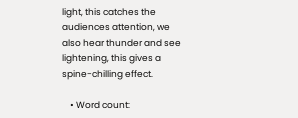light, this catches the audiences attention, we also hear thunder and see lightening, this gives a spine-chilling effect.

    • Word count: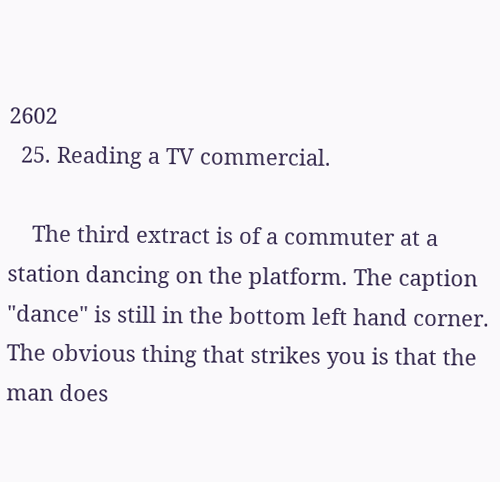2602
  25. Reading a TV commercial.

    The third extract is of a commuter at a station dancing on the platform. The caption "dance" is still in the bottom left hand corner. The obvious thing that strikes you is that the man does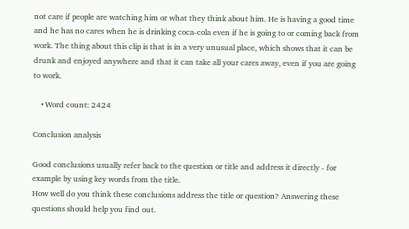not care if people are watching him or what they think about him. He is having a good time and he has no cares when he is drinking coca-cola even if he is going to or coming back from work. The thing about this clip is that is in a very unusual place, which shows that it can be drunk and enjoyed anywhere and that it can take all your cares away, even if you are going to work.

    • Word count: 2424

Conclusion analysis

Good conclusions usually refer back to the question or title and address it directly - for example by using key words from the title.
How well do you think these conclusions address the title or question? Answering these questions should help you find out.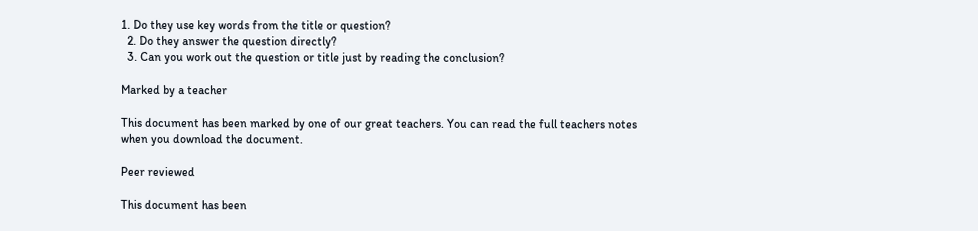1. Do they use key words from the title or question?
  2. Do they answer the question directly?
  3. Can you work out the question or title just by reading the conclusion?

Marked by a teacher

This document has been marked by one of our great teachers. You can read the full teachers notes when you download the document.

Peer reviewed

This document has been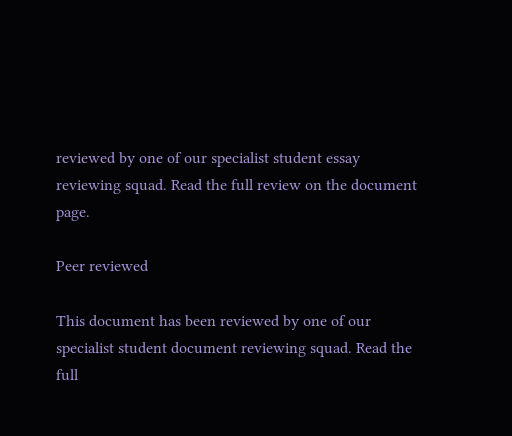reviewed by one of our specialist student essay reviewing squad. Read the full review on the document page.

Peer reviewed

This document has been reviewed by one of our specialist student document reviewing squad. Read the full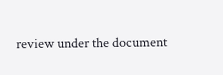review under the document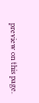preview on this page.